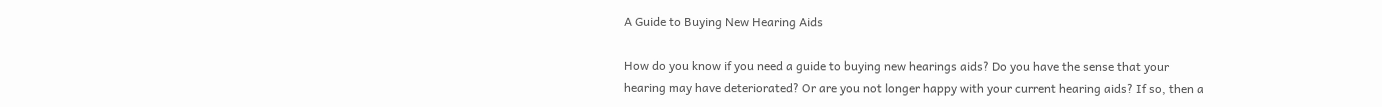A Guide to Buying New Hearing Aids

How do you know if you need a guide to buying new hearings aids? Do you have the sense that your hearing may have deteriorated? Or are you not longer happy with your current hearing aids? If so, then a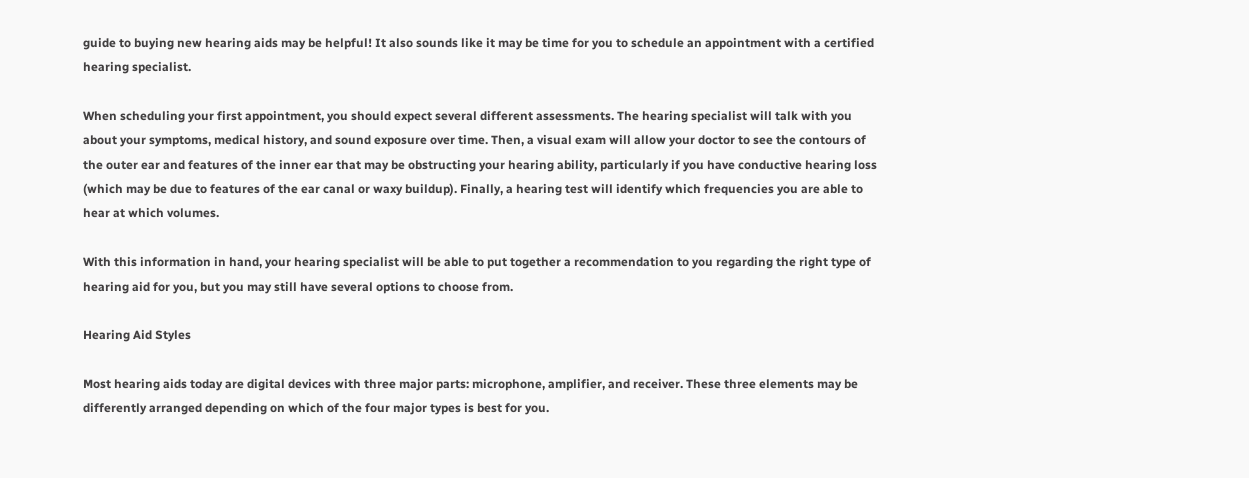guide to buying new hearing aids may be helpful! It also sounds like it may be time for you to schedule an appointment with a certified hearing specialist.

When scheduling your first appointment, you should expect several different assessments. The hearing specialist will talk with you about your symptoms, medical history, and sound exposure over time. Then, a visual exam will allow your doctor to see the contours of the outer ear and features of the inner ear that may be obstructing your hearing ability, particularly if you have conductive hearing loss (which may be due to features of the ear canal or waxy buildup). Finally, a hearing test will identify which frequencies you are able to hear at which volumes.

With this information in hand, your hearing specialist will be able to put together a recommendation to you regarding the right type of hearing aid for you, but you may still have several options to choose from.

Hearing Aid Styles

Most hearing aids today are digital devices with three major parts: microphone, amplifier, and receiver. These three elements may be differently arranged depending on which of the four major types is best for you.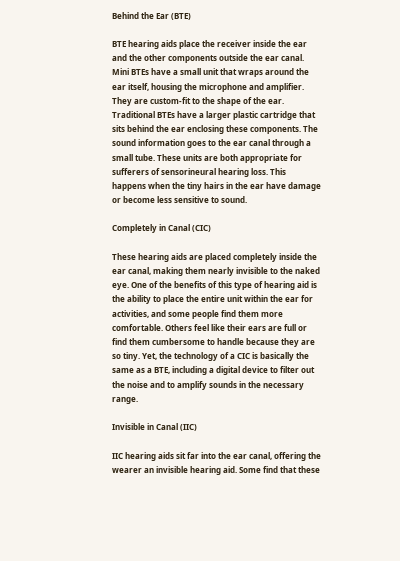Behind the Ear (BTE)

BTE hearing aids place the receiver inside the ear and the other components outside the ear canal. Mini BTEs have a small unit that wraps around the ear itself, housing the microphone and amplifier. They are custom-fit to the shape of the ear. Traditional BTEs have a larger plastic cartridge that sits behind the ear enclosing these components. The sound information goes to the ear canal through a small tube. These units are both appropriate for sufferers of sensorineural hearing loss. This happens when the tiny hairs in the ear have damage or become less sensitive to sound.

Completely in Canal (CIC)

These hearing aids are placed completely inside the ear canal, making them nearly invisible to the naked eye. One of the benefits of this type of hearing aid is the ability to place the entire unit within the ear for activities, and some people find them more comfortable. Others feel like their ears are full or find them cumbersome to handle because they are so tiny. Yet, the technology of a CIC is basically the same as a BTE, including a digital device to filter out the noise and to amplify sounds in the necessary range.

Invisible in Canal (IIC)

IIC hearing aids sit far into the ear canal, offering the wearer an invisible hearing aid. Some find that these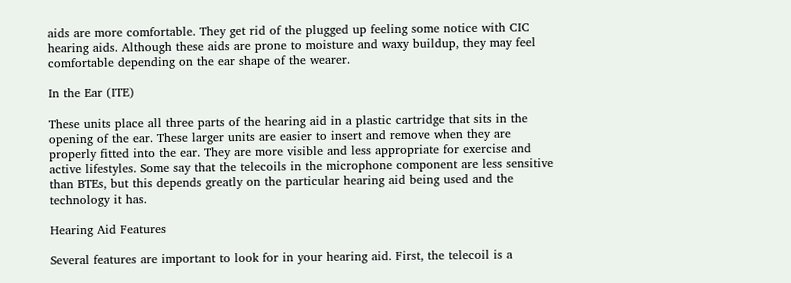aids are more comfortable. They get rid of the plugged up feeling some notice with CIC hearing aids. Although these aids are prone to moisture and waxy buildup, they may feel comfortable depending on the ear shape of the wearer.

In the Ear (ITE)

These units place all three parts of the hearing aid in a plastic cartridge that sits in the opening of the ear. These larger units are easier to insert and remove when they are properly fitted into the ear. They are more visible and less appropriate for exercise and active lifestyles. Some say that the telecoils in the microphone component are less sensitive than BTEs, but this depends greatly on the particular hearing aid being used and the technology it has.

Hearing Aid Features

Several features are important to look for in your hearing aid. First, the telecoil is a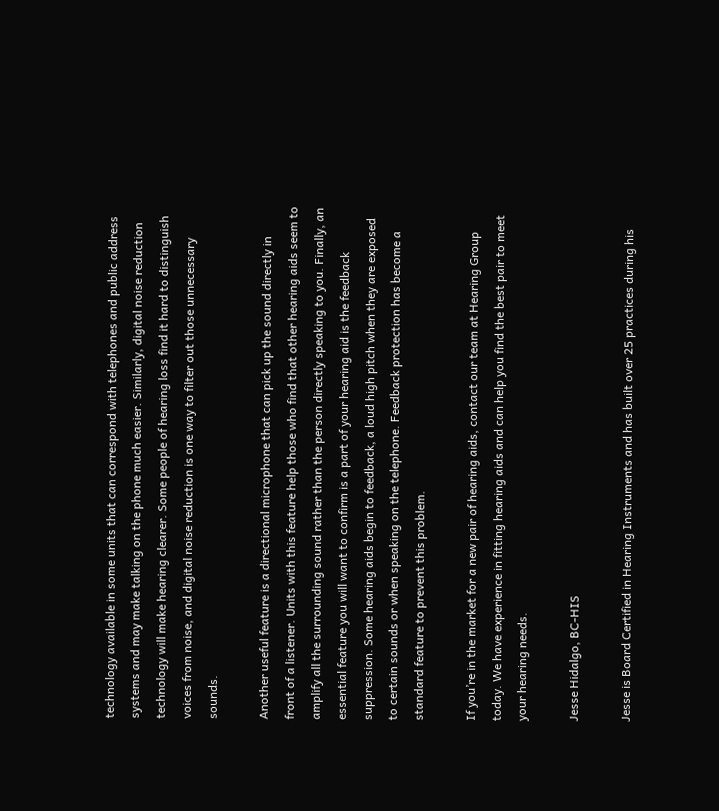technology available in some units that can correspond with telephones and public address systems and may make talking on the phone much easier. Similarly, digital noise reduction technology will make hearing clearer. Some people of hearing loss find it hard to distinguish voices from noise, and digital noise reduction is one way to filter out those unnecessary sounds.

Another useful feature is a directional microphone that can pick up the sound directly in front of a listener. Units with this feature help those who find that other hearing aids seem to amplify all the surrounding sound rather than the person directly speaking to you. Finally, an essential feature you will want to confirm is a part of your hearing aid is the feedback suppression. Some hearing aids begin to feedback, a loud high pitch when they are exposed to certain sounds or when speaking on the telephone. Feedback protection has become a standard feature to prevent this problem.

If you’re in the market for a new pair of hearing aids, contact our team at Hearing Group today. We have experience in fitting hearing aids and can help you find the best pair to meet your hearing needs.

Jesse Hidalgo, BC-HIS

Jesse is Board Certified in Hearing Instruments and has built over 25 practices during his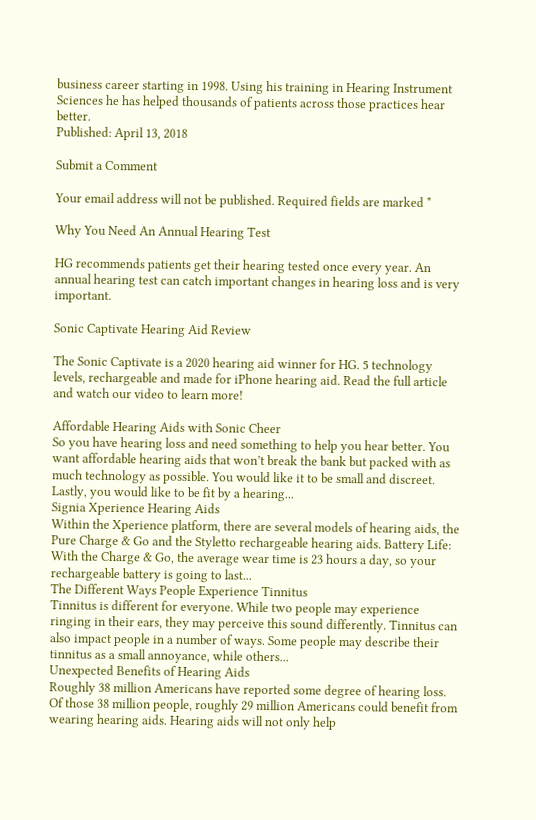business career starting in 1998. Using his training in Hearing Instrument Sciences he has helped thousands of patients across those practices hear better.
Published: April 13, 2018

Submit a Comment

Your email address will not be published. Required fields are marked *

Why You Need An Annual Hearing Test

HG recommends patients get their hearing tested once every year. An annual hearing test can catch important changes in hearing loss and is very important.

Sonic Captivate Hearing Aid Review

The Sonic Captivate is a 2020 hearing aid winner for HG. 5 technology levels, rechargeable and made for iPhone hearing aid. Read the full article and watch our video to learn more!

Affordable Hearing Aids with Sonic Cheer
So you have hearing loss and need something to help you hear better. You want affordable hearing aids that won’t break the bank but packed with as much technology as possible. You would like it to be small and discreet. Lastly, you would like to be fit by a hearing...
Signia Xperience Hearing Aids
Within the Xperience platform, there are several models of hearing aids, the Pure Charge & Go and the Styletto rechargeable hearing aids. Battery Life: With the Charge & Go, the average wear time is 23 hours a day, so your rechargeable battery is going to last...
The Different Ways People Experience Tinnitus
Tinnitus is different for everyone. While two people may experience ringing in their ears, they may perceive this sound differently. Tinnitus can also impact people in a number of ways. Some people may describe their tinnitus as a small annoyance, while others...
Unexpected Benefits of Hearing Aids
Roughly 38 million Americans have reported some degree of hearing loss. Of those 38 million people, roughly 29 million Americans could benefit from wearing hearing aids. Hearing aids will not only help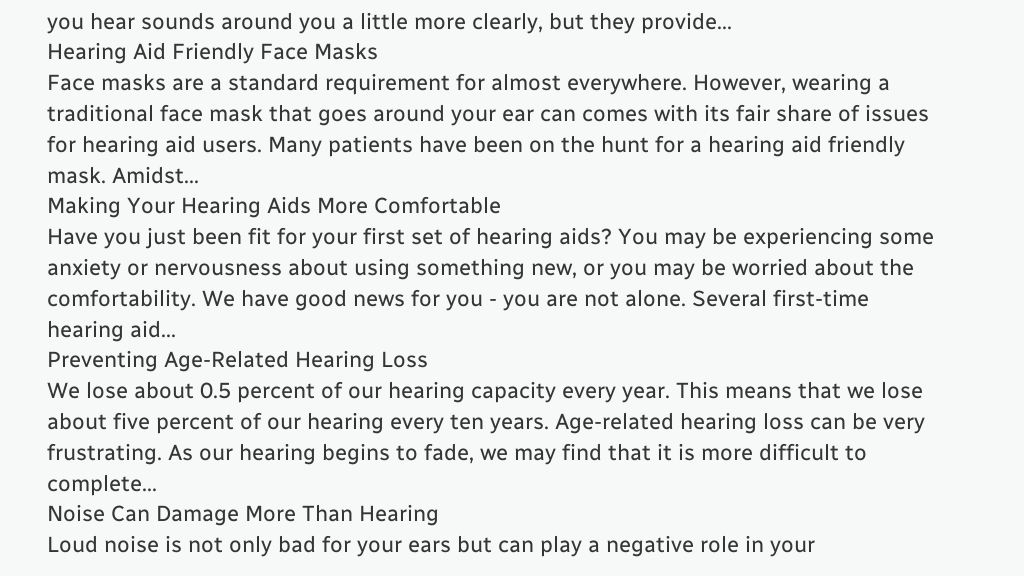you hear sounds around you a little more clearly, but they provide...
Hearing Aid Friendly Face Masks
Face masks are a standard requirement for almost everywhere. However, wearing a traditional face mask that goes around your ear can comes with its fair share of issues for hearing aid users. Many patients have been on the hunt for a hearing aid friendly mask. Amidst...
Making Your Hearing Aids More Comfortable
Have you just been fit for your first set of hearing aids? You may be experiencing some anxiety or nervousness about using something new, or you may be worried about the comfortability. We have good news for you - you are not alone. Several first-time hearing aid...
Preventing Age-Related Hearing Loss
We lose about 0.5 percent of our hearing capacity every year. This means that we lose about five percent of our hearing every ten years. Age-related hearing loss can be very frustrating. As our hearing begins to fade, we may find that it is more difficult to complete...
Noise Can Damage More Than Hearing
Loud noise is not only bad for your ears but can play a negative role in your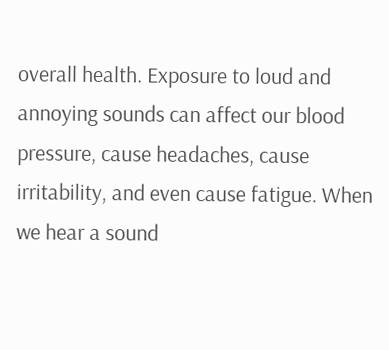overall health. Exposure to loud and annoying sounds can affect our blood pressure, cause headaches, cause irritability, and even cause fatigue. When we hear a sound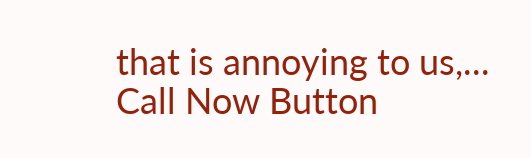that is annoying to us,...
Call Now Button